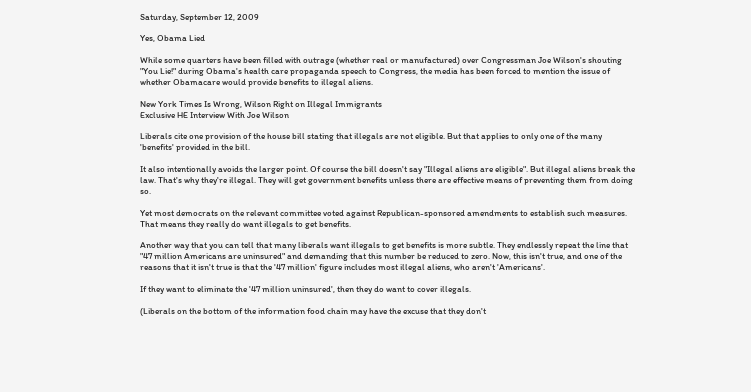Saturday, September 12, 2009

Yes, Obama Lied

While some quarters have been filled with outrage (whether real or manufactured) over Congressman Joe Wilson's shouting "You Lie!" during Obama's health care propaganda speech to Congress, the media has been forced to mention the issue of whether Obamacare would provide benefits to illegal aliens.

New York Times Is Wrong, Wilson Right on Illegal Immigrants
Exclusive HE Interview With Joe Wilson

Liberals cite one provision of the house bill stating that illegals are not eligible. But that applies to only one of the many 'benefits' provided in the bill.

It also intentionally avoids the larger point. Of course the bill doesn't say "Illegal aliens are eligible". But illegal aliens break the law. That's why they're illegal. They will get government benefits unless there are effective means of preventing them from doing so.

Yet most democrats on the relevant committee voted against Republican-sponsored amendments to establish such measures. That means they really do want illegals to get benefits.

Another way that you can tell that many liberals want illegals to get benefits is more subtle. They endlessly repeat the line that "47 million Americans are uninsured" and demanding that this number be reduced to zero. Now, this isn't true, and one of the reasons that it isn't true is that the '47 million' figure includes most illegal aliens, who aren't 'Americans'.

If they want to eliminate the '47 million uninsured', then they do want to cover illegals.

(Liberals on the bottom of the information food chain may have the excuse that they don't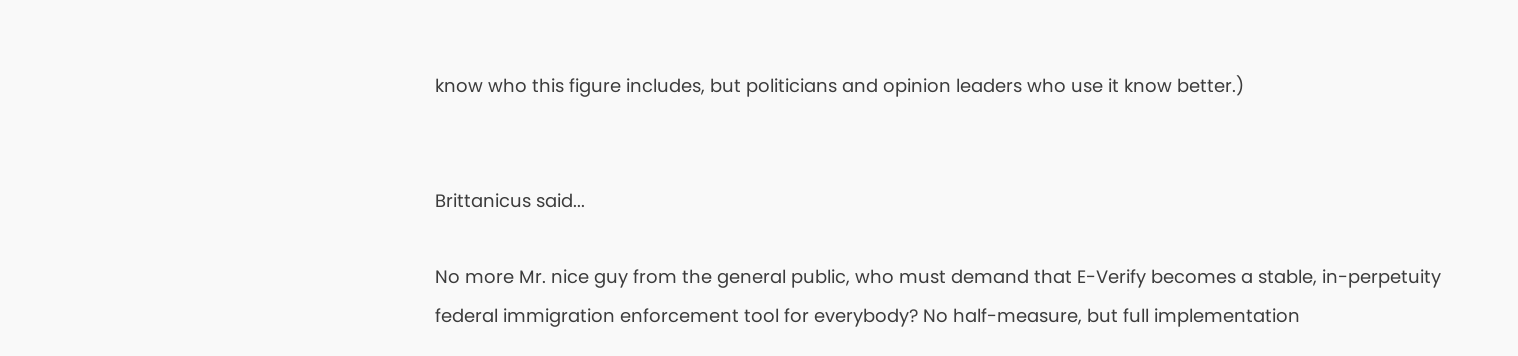know who this figure includes, but politicians and opinion leaders who use it know better.)


Brittanicus said...

No more Mr. nice guy from the general public, who must demand that E-Verify becomes a stable, in-perpetuity federal immigration enforcement tool for everybody? No half-measure, but full implementation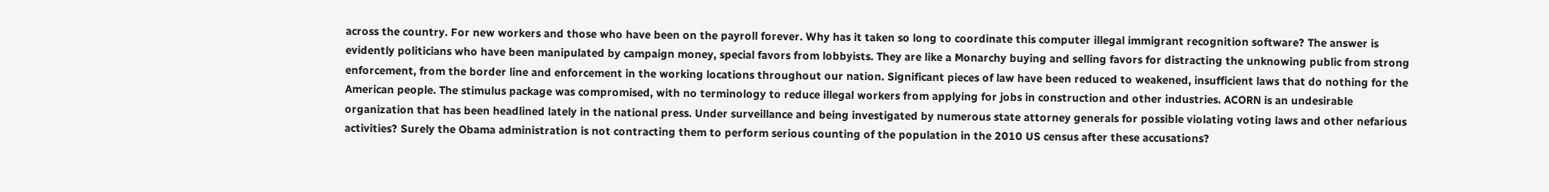across the country. For new workers and those who have been on the payroll forever. Why has it taken so long to coordinate this computer illegal immigrant recognition software? The answer is evidently politicians who have been manipulated by campaign money, special favors from lobbyists. They are like a Monarchy buying and selling favors for distracting the unknowing public from strong enforcement, from the border line and enforcement in the working locations throughout our nation. Significant pieces of law have been reduced to weakened, insufficient laws that do nothing for the American people. The stimulus package was compromised, with no terminology to reduce illegal workers from applying for jobs in construction and other industries. ACORN is an undesirable organization that has been headlined lately in the national press. Under surveillance and being investigated by numerous state attorney generals for possible violating voting laws and other nefarious activities? Surely the Obama administration is not contracting them to perform serious counting of the population in the 2010 US census after these accusations?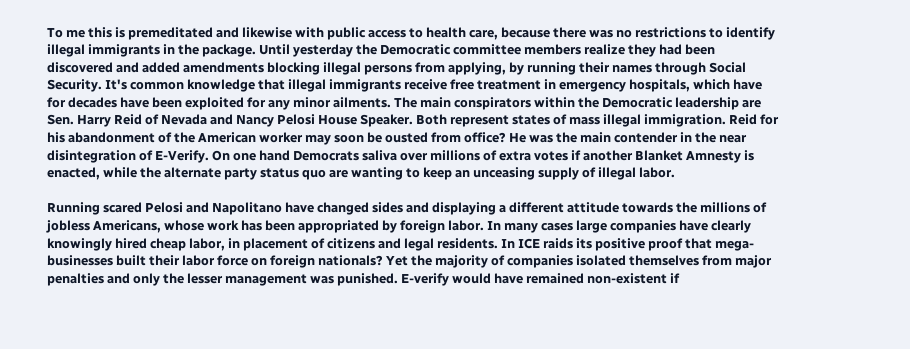To me this is premeditated and likewise with public access to health care, because there was no restrictions to identify illegal immigrants in the package. Until yesterday the Democratic committee members realize they had been discovered and added amendments blocking illegal persons from applying, by running their names through Social Security. It's common knowledge that illegal immigrants receive free treatment in emergency hospitals, which have for decades have been exploited for any minor ailments. The main conspirators within the Democratic leadership are Sen. Harry Reid of Nevada and Nancy Pelosi House Speaker. Both represent states of mass illegal immigration. Reid for his abandonment of the American worker may soon be ousted from office? He was the main contender in the near disintegration of E-Verify. On one hand Democrats saliva over millions of extra votes if another Blanket Amnesty is enacted, while the alternate party status quo are wanting to keep an unceasing supply of illegal labor.

Running scared Pelosi and Napolitano have changed sides and displaying a different attitude towards the millions of jobless Americans, whose work has been appropriated by foreign labor. In many cases large companies have clearly knowingly hired cheap labor, in placement of citizens and legal residents. In ICE raids its positive proof that mega- businesses built their labor force on foreign nationals? Yet the majority of companies isolated themselves from major penalties and only the lesser management was punished. E-verify would have remained non-existent if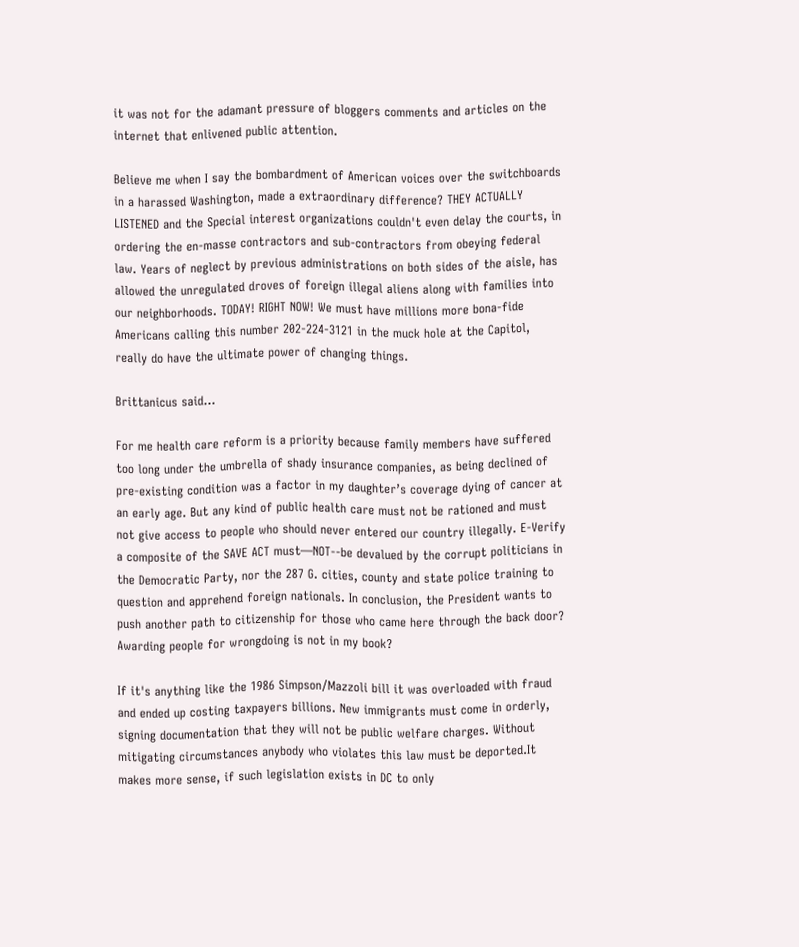it was not for the adamant pressure of bloggers comments and articles on the internet that enlivened public attention.

Believe me when I say the bombardment of American voices over the switchboards in a harassed Washington, made a extraordinary difference? THEY ACTUALLY LISTENED and the Special interest organizations couldn't even delay the courts, in ordering the en-masse contractors and sub-contractors from obeying federal law. Years of neglect by previous administrations on both sides of the aisle, has allowed the unregulated droves of foreign illegal aliens along with families into our neighborhoods. TODAY! RIGHT NOW! We must have millions more bona-fide Americans calling this number 202-224-3121 in the muck hole at the Capitol, really do have the ultimate power of changing things.

Brittanicus said...

For me health care reform is a priority because family members have suffered too long under the umbrella of shady insurance companies, as being declined of pre-existing condition was a factor in my daughter’s coverage dying of cancer at an early age. But any kind of public health care must not be rationed and must not give access to people who should never entered our country illegally. E-Verify a composite of the SAVE ACT must—NOT--be devalued by the corrupt politicians in the Democratic Party, nor the 287 G. cities, county and state police training to question and apprehend foreign nationals. In conclusion, the President wants to push another path to citizenship for those who came here through the back door? Awarding people for wrongdoing is not in my book?

If it's anything like the 1986 Simpson/Mazzoli bill it was overloaded with fraud and ended up costing taxpayers billions. New immigrants must come in orderly, signing documentation that they will not be public welfare charges. Without mitigating circumstances anybody who violates this law must be deported.It makes more sense, if such legislation exists in DC to only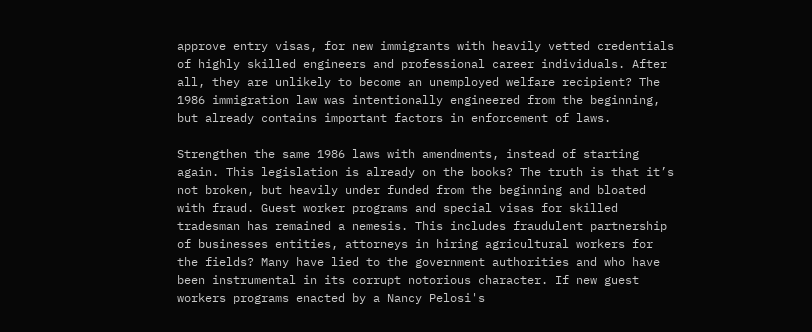approve entry visas, for new immigrants with heavily vetted credentials of highly skilled engineers and professional career individuals. After all, they are unlikely to become an unemployed welfare recipient? The 1986 immigration law was intentionally engineered from the beginning, but already contains important factors in enforcement of laws.

Strengthen the same 1986 laws with amendments, instead of starting again. This legislation is already on the books? The truth is that it’s not broken, but heavily under funded from the beginning and bloated with fraud. Guest worker programs and special visas for skilled tradesman has remained a nemesis. This includes fraudulent partnership of businesses entities, attorneys in hiring agricultural workers for the fields? Many have lied to the government authorities and who have been instrumental in its corrupt notorious character. If new guest workers programs enacted by a Nancy Pelosi's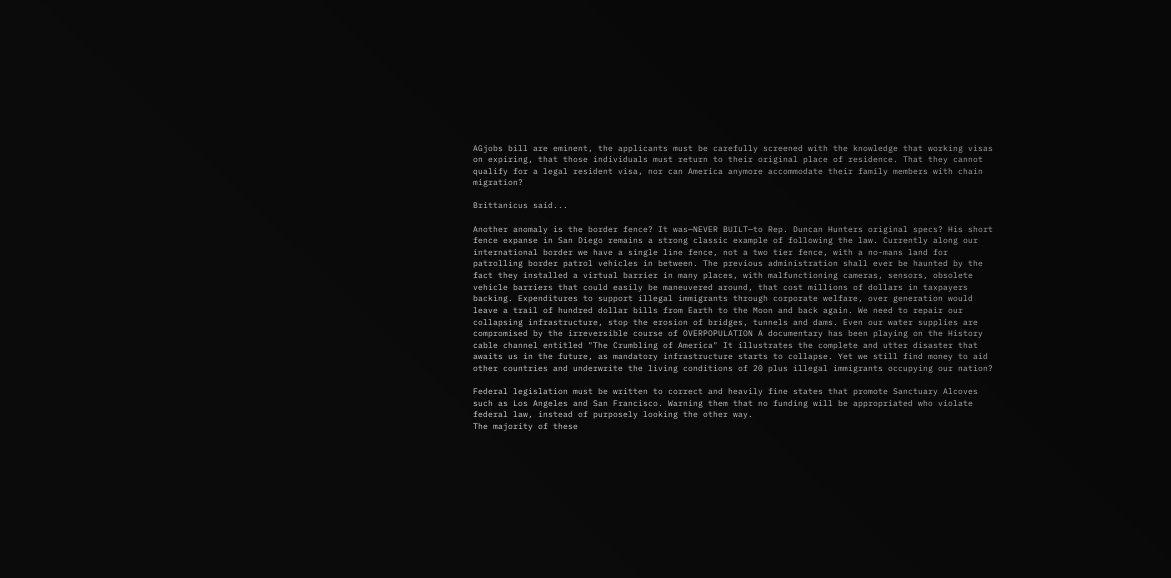AGjobs bill are eminent, the applicants must be carefully screened with the knowledge that working visas on expiring, that those individuals must return to their original place of residence. That they cannot qualify for a legal resident visa, nor can America anymore accommodate their family members with chain migration?

Brittanicus said...

Another anomaly is the border fence? It was—NEVER BUILT—to Rep. Duncan Hunters original specs? His short fence expanse in San Diego remains a strong classic example of following the law. Currently along our international border we have a single line fence, not a two tier fence, with a no-mans land for patrolling border patrol vehicles in between. The previous administration shall ever be haunted by the fact they installed a virtual barrier in many places, with malfunctioning cameras, sensors, obsolete vehicle barriers that could easily be maneuvered around, that cost millions of dollars in taxpayers backing. Expenditures to support illegal immigrants through corporate welfare, over generation would leave a trail of hundred dollar bills from Earth to the Moon and back again. We need to repair our collapsing infrastructure, stop the erosion of bridges, tunnels and dams. Even our water supplies are compromised by the irreversible course of OVERPOPULATION A documentary has been playing on the History cable channel entitled "The Crumbling of America" It illustrates the complete and utter disaster that awaits us in the future, as mandatory infrastructure starts to collapse. Yet we still find money to aid other countries and underwrite the living conditions of 20 plus illegal immigrants occupying our nation?

Federal legislation must be written to correct and heavily fine states that promote Sanctuary Alcoves such as Los Angeles and San Francisco. Warning them that no funding will be appropriated who violate federal law, instead of purposely looking the other way.
The majority of these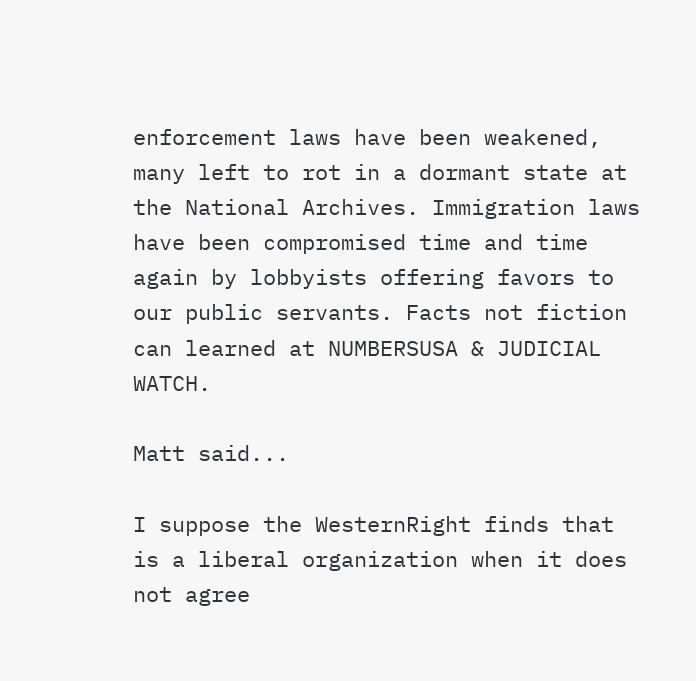enforcement laws have been weakened, many left to rot in a dormant state at the National Archives. Immigration laws have been compromised time and time again by lobbyists offering favors to our public servants. Facts not fiction can learned at NUMBERSUSA & JUDICIAL WATCH.

Matt said...

I suppose the WesternRight finds that is a liberal organization when it does not agree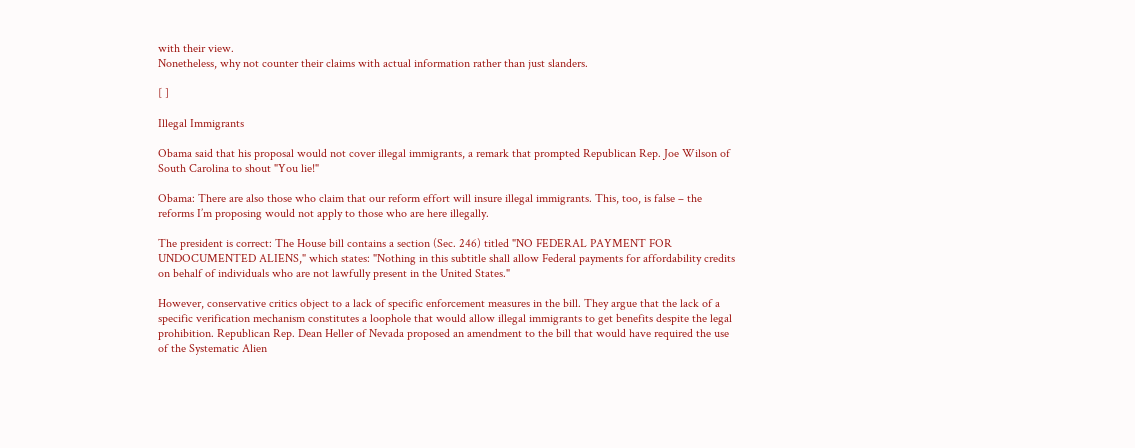with their view.
Nonetheless, why not counter their claims with actual information rather than just slanders.

[ ]

Illegal Immigrants

Obama said that his proposal would not cover illegal immigrants, a remark that prompted Republican Rep. Joe Wilson of South Carolina to shout "You lie!"

Obama: There are also those who claim that our reform effort will insure illegal immigrants. This, too, is false – the reforms I’m proposing would not apply to those who are here illegally.

The president is correct: The House bill contains a section (Sec. 246) titled "NO FEDERAL PAYMENT FOR UNDOCUMENTED ALIENS," which states: "Nothing in this subtitle shall allow Federal payments for affordability credits on behalf of individuals who are not lawfully present in the United States."

However, conservative critics object to a lack of specific enforcement measures in the bill. They argue that the lack of a specific verification mechanism constitutes a loophole that would allow illegal immigrants to get benefits despite the legal prohibition. Republican Rep. Dean Heller of Nevada proposed an amendment to the bill that would have required the use of the Systematic Alien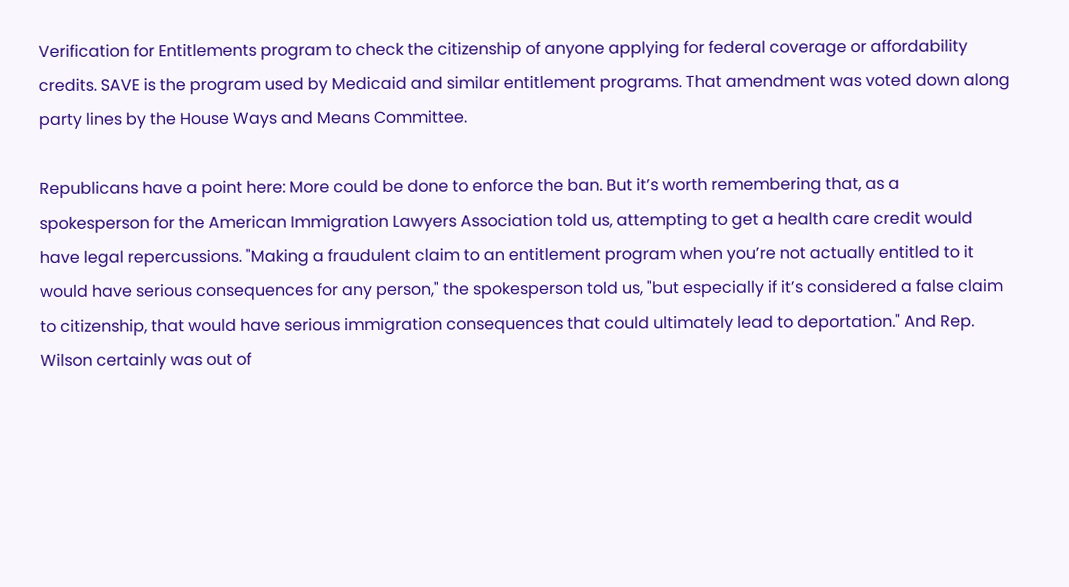Verification for Entitlements program to check the citizenship of anyone applying for federal coverage or affordability credits. SAVE is the program used by Medicaid and similar entitlement programs. That amendment was voted down along party lines by the House Ways and Means Committee.

Republicans have a point here: More could be done to enforce the ban. But it’s worth remembering that, as a spokesperson for the American Immigration Lawyers Association told us, attempting to get a health care credit would have legal repercussions. "Making a fraudulent claim to an entitlement program when you’re not actually entitled to it would have serious consequences for any person," the spokesperson told us, "but especially if it’s considered a false claim to citizenship, that would have serious immigration consequences that could ultimately lead to deportation." And Rep. Wilson certainly was out of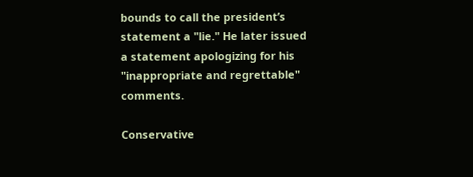bounds to call the president’s statement a "lie." He later issued a statement apologizing for his "inappropriate and regrettable" comments.

Conservative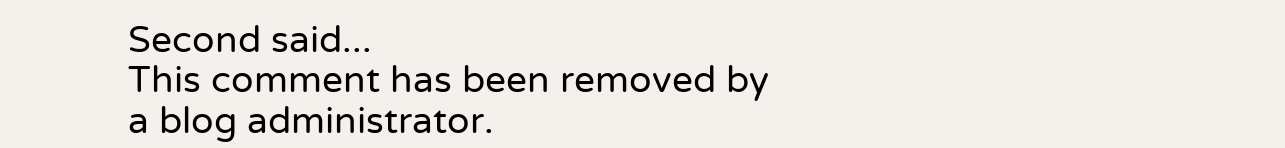Second said...
This comment has been removed by a blog administrator.